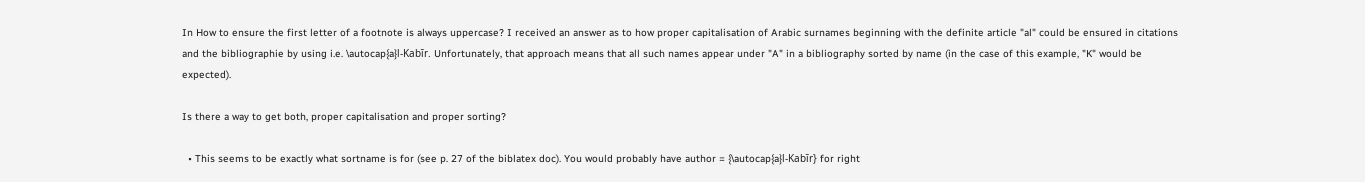In How to ensure the first letter of a footnote is always uppercase? I received an answer as to how proper capitalisation of Arabic surnames beginning with the definite article "al" could be ensured in citations and the bibliographie by using i.e. \autocap{a}l-Kabīr. Unfortunately, that approach means that all such names appear under "A" in a bibliography sorted by name (in the case of this example, "K" would be expected).

Is there a way to get both, proper capitalisation and proper sorting?

  • This seems to be exactly what sortname is for (see p. 27 of the biblatex doc). You would probably have author = {\autocap{a}l-Kabīr} for right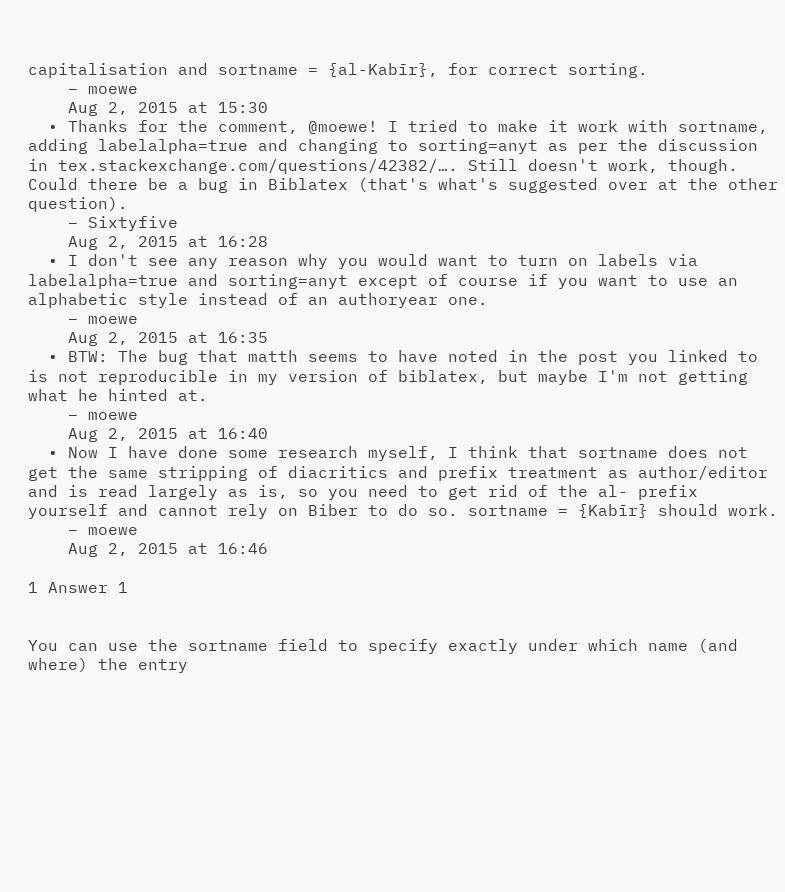capitalisation and sortname = {al-Kabīr}, for correct sorting.
    – moewe
    Aug 2, 2015 at 15:30
  • Thanks for the comment, @moewe! I tried to make it work with sortname, adding labelalpha=true and changing to sorting=anyt as per the discussion in tex.stackexchange.com/questions/42382/…. Still doesn't work, though. Could there be a bug in Biblatex (that's what's suggested over at the other question).
    – Sixtyfive
    Aug 2, 2015 at 16:28
  • I don't see any reason why you would want to turn on labels via labelalpha=true and sorting=anyt except of course if you want to use an alphabetic style instead of an authoryear one.
    – moewe
    Aug 2, 2015 at 16:35
  • BTW: The bug that matth seems to have noted in the post you linked to is not reproducible in my version of biblatex, but maybe I'm not getting what he hinted at.
    – moewe
    Aug 2, 2015 at 16:40
  • Now I have done some research myself, I think that sortname does not get the same stripping of diacritics and prefix treatment as author/editor and is read largely as is, so you need to get rid of the al- prefix yourself and cannot rely on Biber to do so. sortname = {Kabīr} should work.
    – moewe
    Aug 2, 2015 at 16:46

1 Answer 1


You can use the sortname field to specify exactly under which name (and where) the entry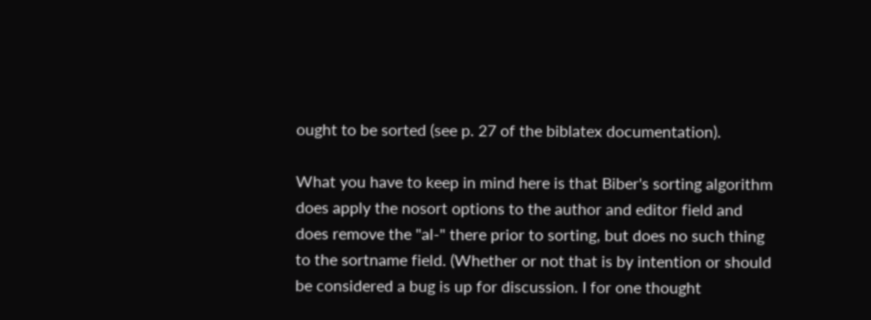ought to be sorted (see p. 27 of the biblatex documentation).

What you have to keep in mind here is that Biber's sorting algorithm does apply the nosort options to the author and editor field and does remove the "al-" there prior to sorting, but does no such thing to the sortname field. (Whether or not that is by intention or should be considered a bug is up for discussion. I for one thought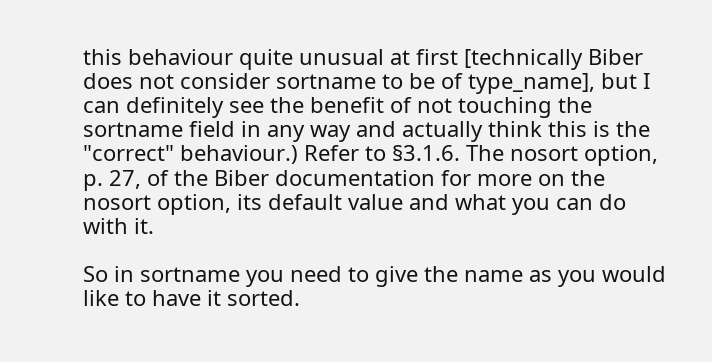this behaviour quite unusual at first [technically Biber does not consider sortname to be of type_name], but I can definitely see the benefit of not touching the sortname field in any way and actually think this is the "correct" behaviour.) Refer to §3.1.6. The nosort option, p. 27, of the Biber documentation for more on the nosort option, its default value and what you can do with it.

So in sortname you need to give the name as you would like to have it sorted.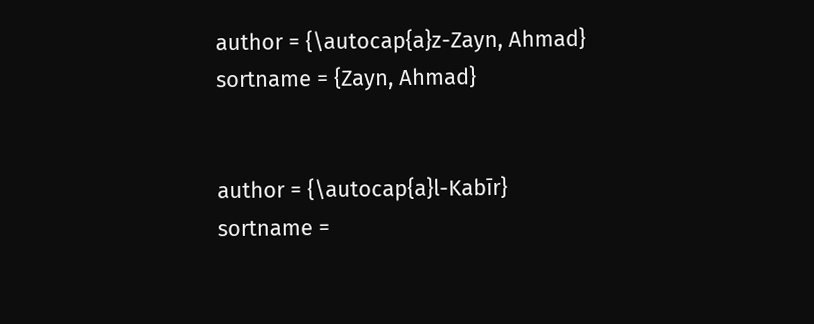author = {\autocap{a}z-Zayn, Ahmad}
sortname = {Zayn, Ahmad}


author = {\autocap{a}l-Kabīr}
sortname =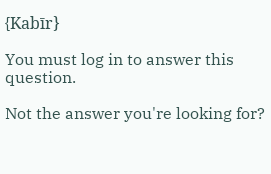{Kabīr}

You must log in to answer this question.

Not the answer you're looking for?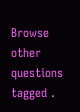Browse other questions tagged .